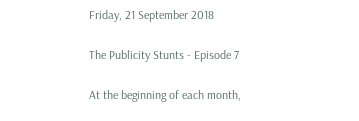Friday, 21 September 2018

The Publicity Stunts - Episode 7

At the beginning of each month,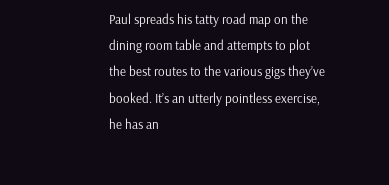Paul spreads his tatty road map on the dining room table and attempts to plot the best routes to the various gigs they’ve booked. It’s an utterly pointless exercise, he has an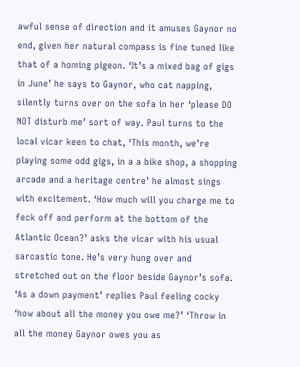awful sense of direction and it amuses Gaynor no end, given her natural compass is fine tuned like that of a homing pigeon. ‘It’s a mixed bag of gigs in June’ he says to Gaynor, who cat napping, silently turns over on the sofa in her ‘please DO NOT disturb me’ sort of way. Paul turns to the local vicar keen to chat, ‘This month, we’re playing some odd gigs, in a a bike shop, a shopping arcade and a heritage centre’ he almost sings with excitement. ‘How much will you charge me to feck off and perform at the bottom of the Atlantic Ocean?’ asks the vicar with his usual sarcastic tone. He’s very hung over and stretched out on the floor beside Gaynor’s sofa. ‘As a down payment’ replies Paul feeling cocky ‘how about all the money you owe me?’ ‘Throw in all the money Gaynor owes you as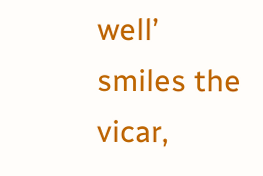well’ smiles the vicar,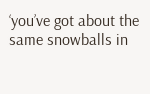‘you’ve got about the same snowballs in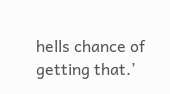hells chance of getting that.’